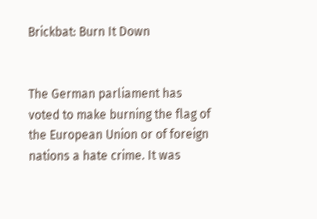Brickbat: Burn It Down


The German parliament has voted to make burning the flag of the European Union or of foreign nations a hate crime. It was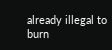already illegal to burn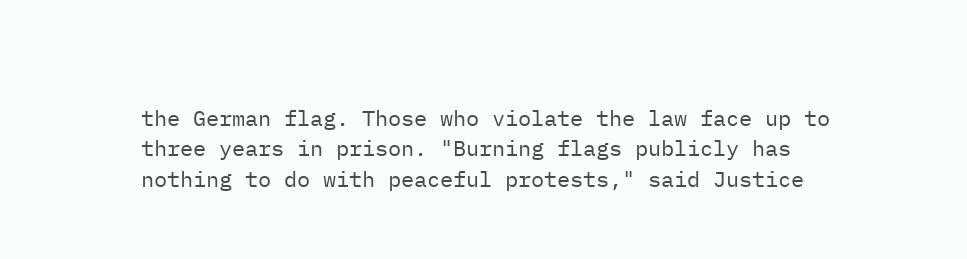the German flag. Those who violate the law face up to three years in prison. "Burning flags publicly has nothing to do with peaceful protests," said Justice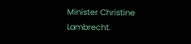Minister Christine Lambrecht.